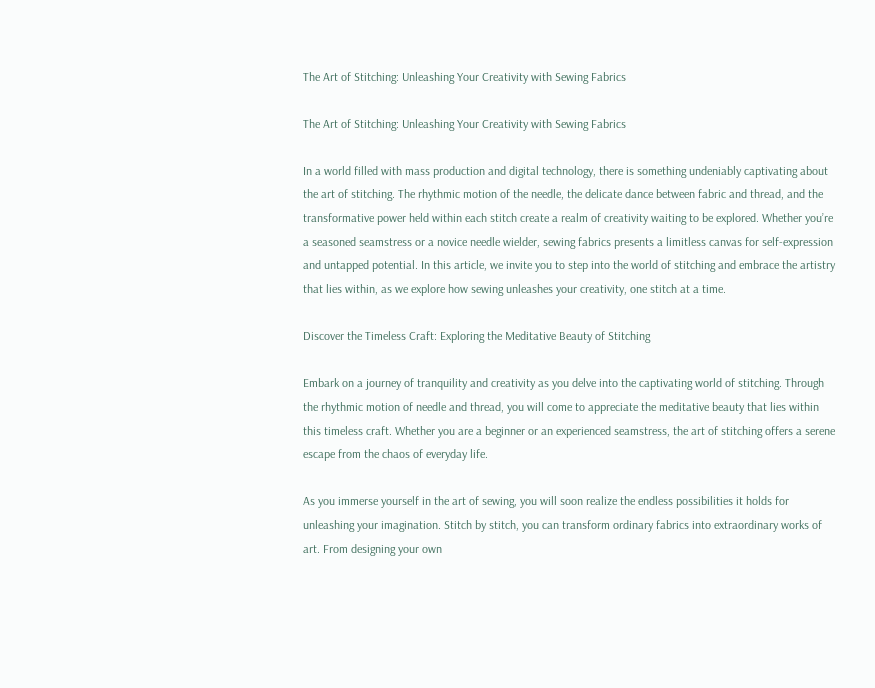The Art of Stitching: Unleashing Your Creativity with Sewing Fabrics

The Art of Stitching: Unleashing Your Creativity with Sewing Fabrics

In a world filled with mass production and digital technology, there is something undeniably captivating about the art of stitching. The rhythmic motion of the needle, the delicate dance between fabric and thread, and the transformative power held within each stitch create a realm of creativity waiting to be explored. Whether you’re a seasoned seamstress or a novice needle wielder, sewing fabrics presents a limitless canvas for self-expression and untapped potential. In this article, we invite you to step into the world of stitching and embrace the artistry that lies within, as we explore how sewing unleashes your creativity, one stitch at a time.

Discover the Timeless Craft: Exploring the Meditative Beauty of Stitching

Embark on a journey of tranquility and creativity as you delve into the captivating world of stitching. Through the rhythmic motion of needle and thread, you will come to appreciate the meditative beauty that lies within this timeless craft. Whether you are a beginner or an experienced seamstress, the art of stitching offers a serene escape from the chaos of everyday life.

As you immerse yourself in the art of sewing, you will soon realize the endless possibilities it holds for unleashing your imagination. Stitch by stitch, you can transform ordinary fabrics into extraordinary works of art. From designing your own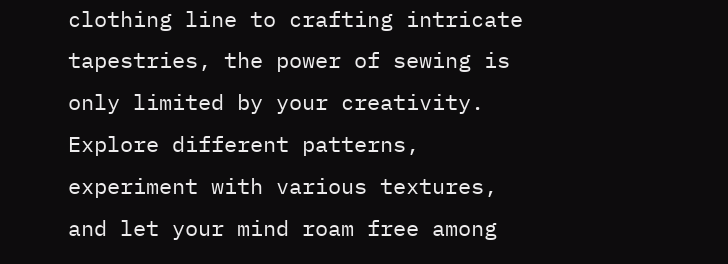clothing line to crafting intricate tapestries, the power of sewing is only limited by your creativity. Explore different patterns, experiment with various textures, and let your mind roam free among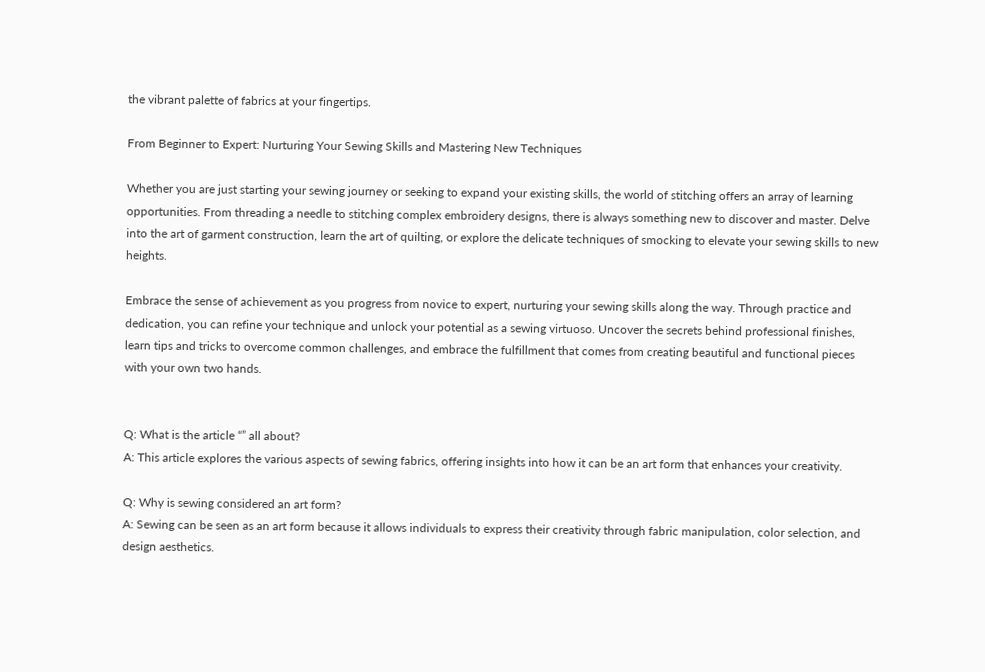the vibrant palette of fabrics at your fingertips.

From Beginner to Expert: Nurturing Your Sewing Skills and Mastering New Techniques

Whether you are just starting your sewing journey or seeking to expand your existing skills, the world of stitching offers an array of learning opportunities. From threading a needle to stitching complex embroidery designs, there is always something new to discover and master. Delve into the art of garment construction, learn the art of quilting, or explore the delicate techniques of smocking to elevate your sewing skills to new heights.

Embrace the sense of achievement as you progress from novice to expert, nurturing your sewing skills along the way. Through practice and dedication, you can refine your technique and unlock your potential as a sewing virtuoso. Uncover the secrets behind professional finishes, learn tips and tricks to overcome common challenges, and embrace the fulfillment that comes from creating beautiful and functional pieces with your own two hands.


Q: What is the article “” all about?
A: This article explores the various aspects of sewing fabrics, offering insights into how it can be an art form that enhances your creativity.

Q: Why is sewing considered an art form?
A: Sewing can be seen as an art form because it allows individuals to express their creativity through fabric manipulation, color selection, and design aesthetics.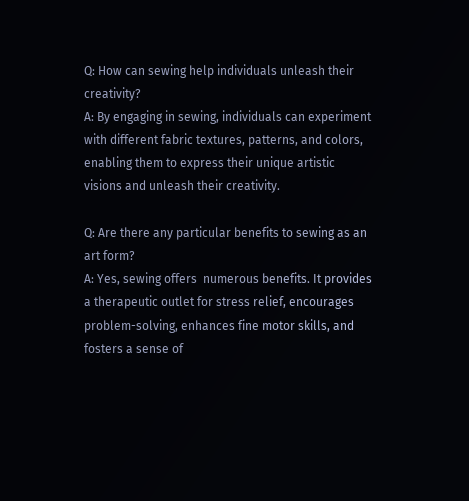Q: How can sewing help individuals unleash their creativity?
A: By engaging in sewing, individuals can experiment with different fabric textures, patterns, and colors, enabling them to express their unique artistic visions and unleash their creativity.

Q: Are there any particular benefits to sewing as an art form?
A: Yes, sewing offers  numerous benefits. It provides a therapeutic outlet for stress relief, encourages problem-solving, enhances fine motor skills, and fosters a sense of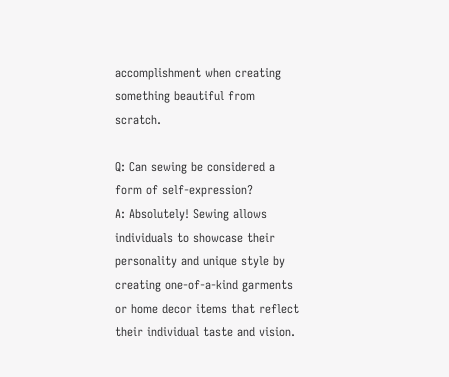accomplishment when creating something beautiful from scratch.

Q: Can sewing be considered a form of self-expression?
A: Absolutely! Sewing allows individuals to showcase their personality and unique style by creating one-of-a-kind garments or home decor items that reflect their individual taste and vision.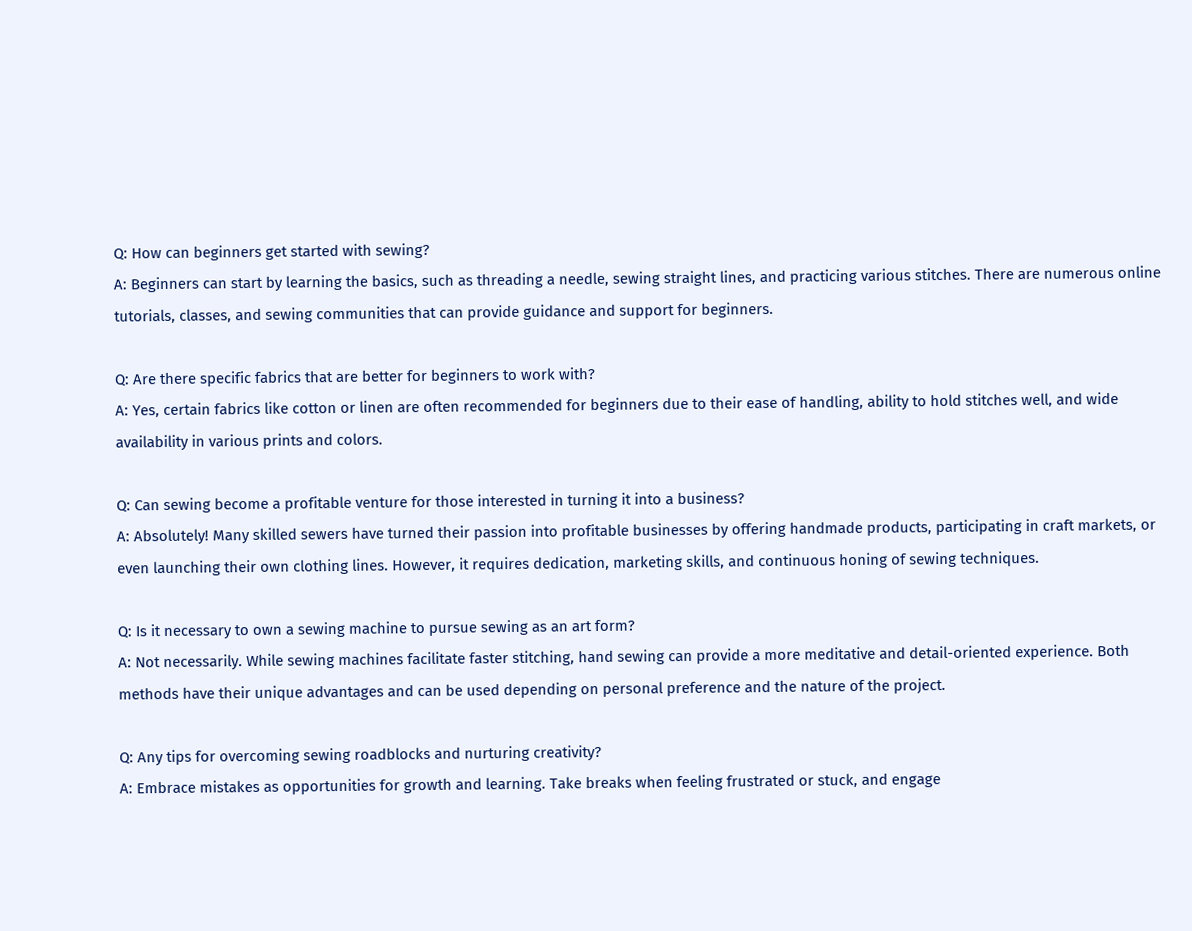Q: How can beginners get started with sewing?
A: Beginners can start by learning the basics, such as threading a needle, sewing straight lines, and practicing various stitches. There are numerous online tutorials, classes, and sewing communities that can provide guidance and support for beginners.

Q: Are there specific fabrics that are better for beginners to work with?
A: Yes, certain fabrics like cotton or linen are often recommended for beginners due to their ease of handling, ability to hold stitches well, and wide availability in various prints and colors.

Q: Can sewing become a profitable venture for those interested in turning it into a business?
A: Absolutely! Many skilled sewers have turned their passion into profitable businesses by offering handmade products, participating in craft markets, or even launching their own clothing lines. However, it requires dedication, marketing skills, and continuous honing of sewing techniques.

Q: Is it necessary to own a sewing machine to pursue sewing as an art form?
A: Not necessarily. While sewing machines facilitate faster stitching, hand sewing can provide a more meditative and detail-oriented experience. Both methods have their unique advantages and can be used depending on personal preference and the nature of the project.

Q: Any tips for overcoming sewing roadblocks and nurturing creativity?
A: Embrace mistakes as opportunities for growth and learning. Take breaks when feeling frustrated or stuck, and engage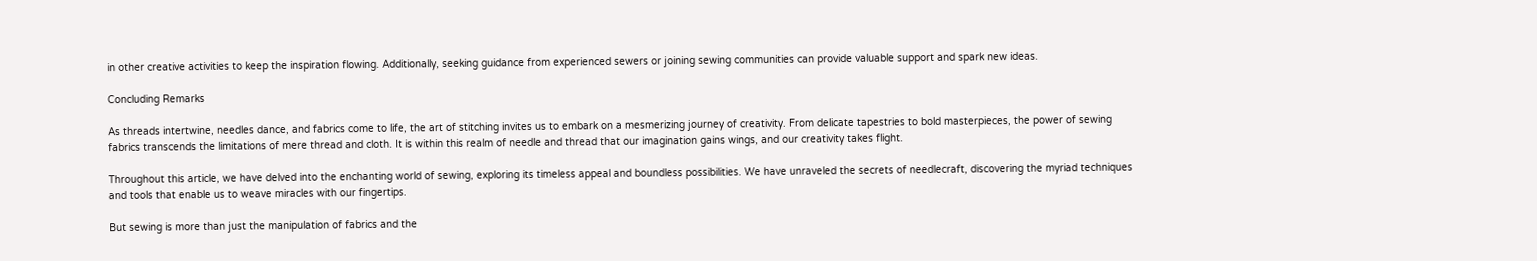in other creative activities to keep the inspiration flowing. Additionally, seeking guidance from experienced sewers or joining sewing communities can provide valuable support and spark new ideas.

Concluding Remarks

As threads intertwine, needles dance, and fabrics come to life, the art of stitching invites us to embark on a mesmerizing journey of creativity. From delicate tapestries to bold masterpieces, the power of sewing fabrics transcends the limitations of mere thread and cloth. It is within this realm of needle and thread that our imagination gains wings, and our creativity takes flight.

Throughout this article, we have delved into the enchanting world of sewing, exploring its timeless appeal and boundless possibilities. We have unraveled the secrets of needlecraft, discovering the myriad techniques and tools that enable us to weave miracles with our fingertips.

But sewing is more than just the manipulation of fabrics and the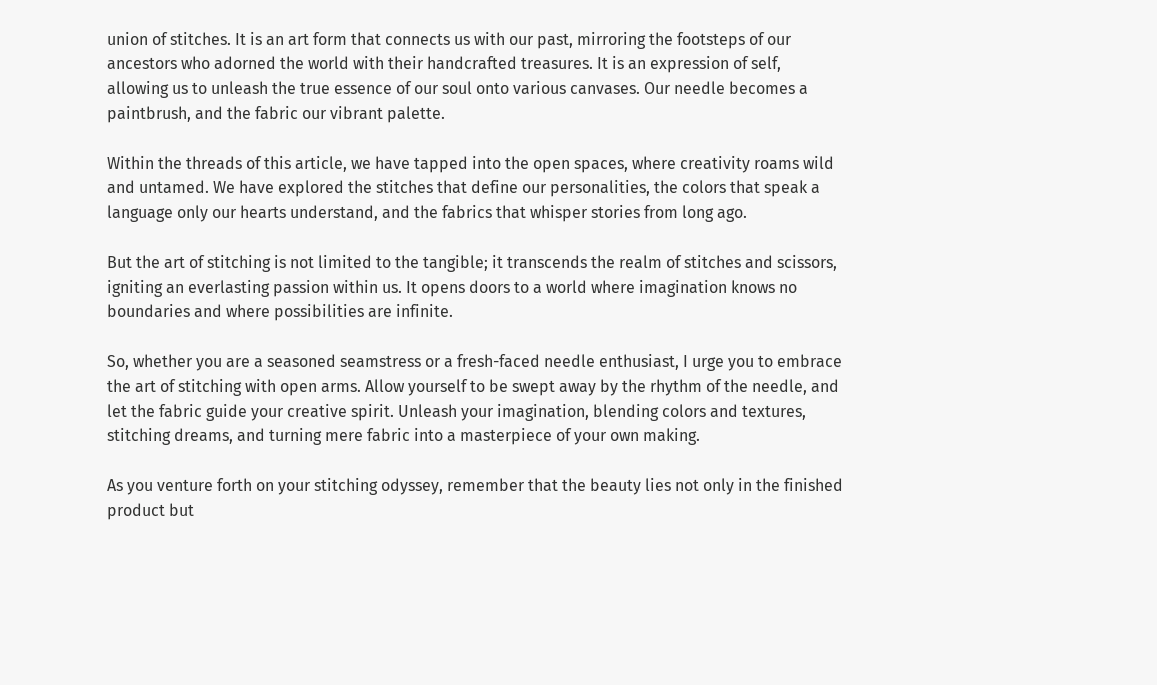union of stitches. It is an art form that connects us with our past, mirroring the footsteps of our ancestors who adorned the world with their handcrafted treasures. It is an expression of self, allowing us to unleash the true essence of our soul onto various canvases. Our needle becomes a paintbrush, and the fabric our vibrant palette.

Within the threads of this article, we have tapped into the open spaces, where creativity roams wild and untamed. We have explored the stitches that define our personalities, the colors that speak a language only our hearts understand, and the fabrics that whisper stories from long ago.

But the art of stitching is not limited to the tangible; it transcends the realm of stitches and scissors, igniting an everlasting passion within us. It opens doors to a world where imagination knows no boundaries and where possibilities are infinite.

So, whether you are a seasoned seamstress or a fresh-faced needle enthusiast, I urge you to embrace the art of stitching with open arms. Allow yourself to be swept away by the rhythm of the needle, and let the fabric guide your creative spirit. Unleash your imagination, blending colors and textures, stitching dreams, and turning mere fabric into a masterpiece of your own making.

As you venture forth on your stitching odyssey, remember that the beauty lies not only in the finished product but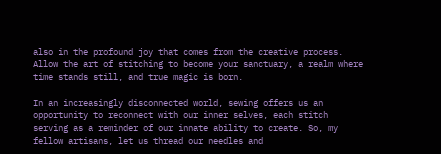also in the profound joy that comes from the creative process. Allow the art of stitching to become your sanctuary, a realm where time stands still, and true magic is born.

In an increasingly disconnected world, sewing offers us an opportunity to reconnect with our inner selves, each stitch serving as a reminder of our innate ability to create. So, my fellow artisans, let us thread our needles and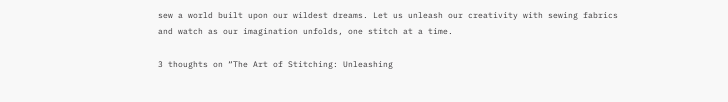sew a world built upon our wildest dreams. Let us unleash our creativity with sewing fabrics and watch as our imagination unfolds, one stitch at a time.

3 thoughts on “The Art of Stitching: Unleashing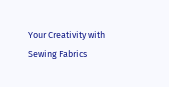Your Creativity with Sewing Fabrics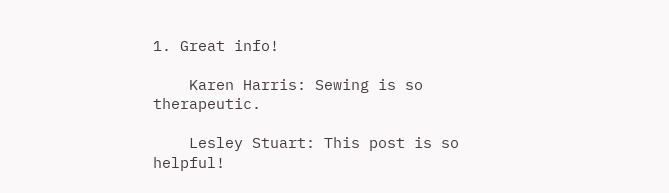1. Great info!

    Karen Harris: Sewing is so therapeutic.

    Lesley Stuart: This post is so helpful!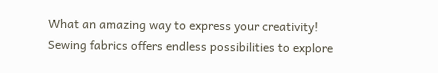What an amazing way to express your creativity! Sewing fabrics offers endless possibilities to explore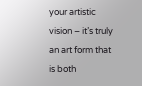your artistic vision – it’s truly an art form that is both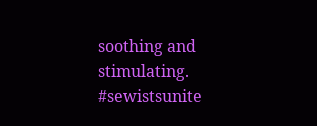soothing and stimulating. #sewistsunite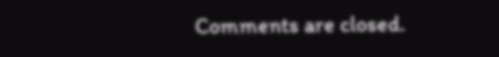Comments are closed.